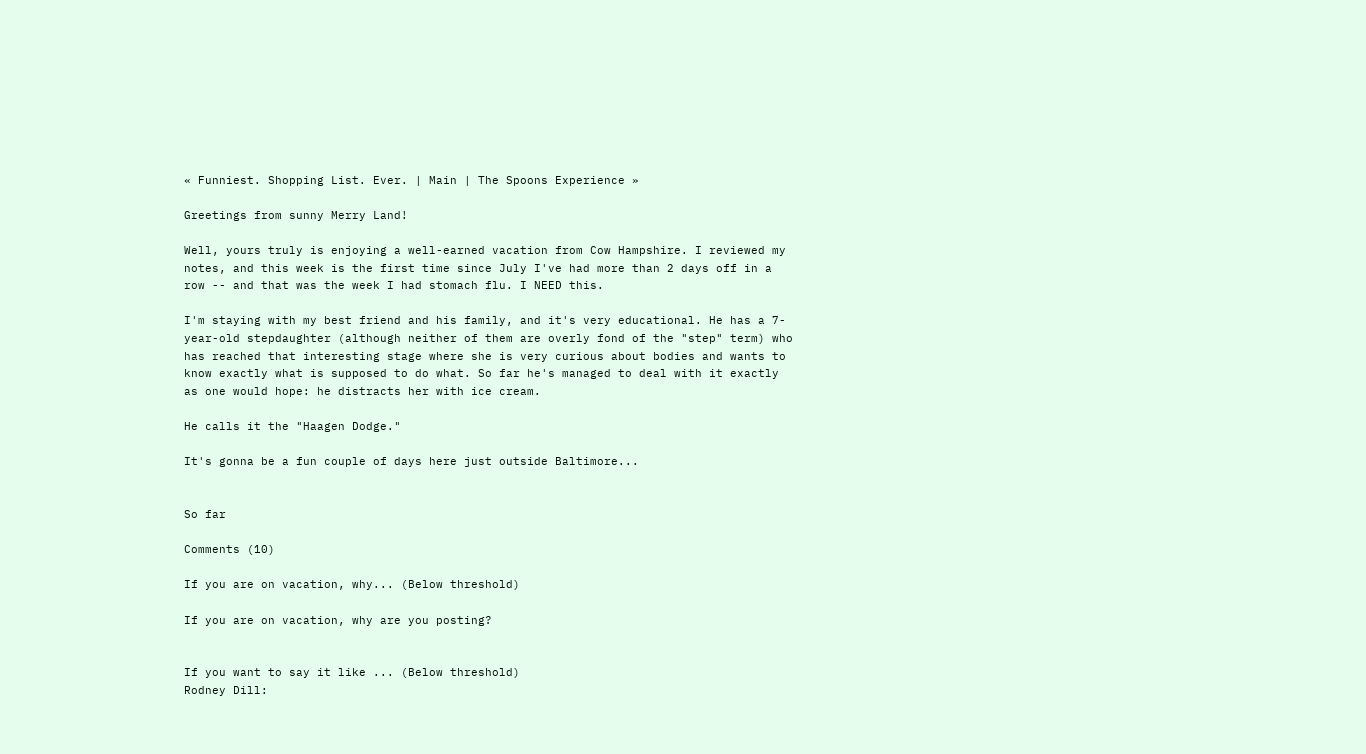« Funniest. Shopping List. Ever. | Main | The Spoons Experience »

Greetings from sunny Merry Land!

Well, yours truly is enjoying a well-earned vacation from Cow Hampshire. I reviewed my notes, and this week is the first time since July I've had more than 2 days off in a row -- and that was the week I had stomach flu. I NEED this.

I'm staying with my best friend and his family, and it's very educational. He has a 7-year-old stepdaughter (although neither of them are overly fond of the "step" term) who has reached that interesting stage where she is very curious about bodies and wants to know exactly what is supposed to do what. So far he's managed to deal with it exactly as one would hope: he distracts her with ice cream.

He calls it the "Haagen Dodge."

It's gonna be a fun couple of days here just outside Baltimore...


So far

Comments (10)

If you are on vacation, why... (Below threshold)

If you are on vacation, why are you posting?


If you want to say it like ... (Below threshold)
Rodney Dill: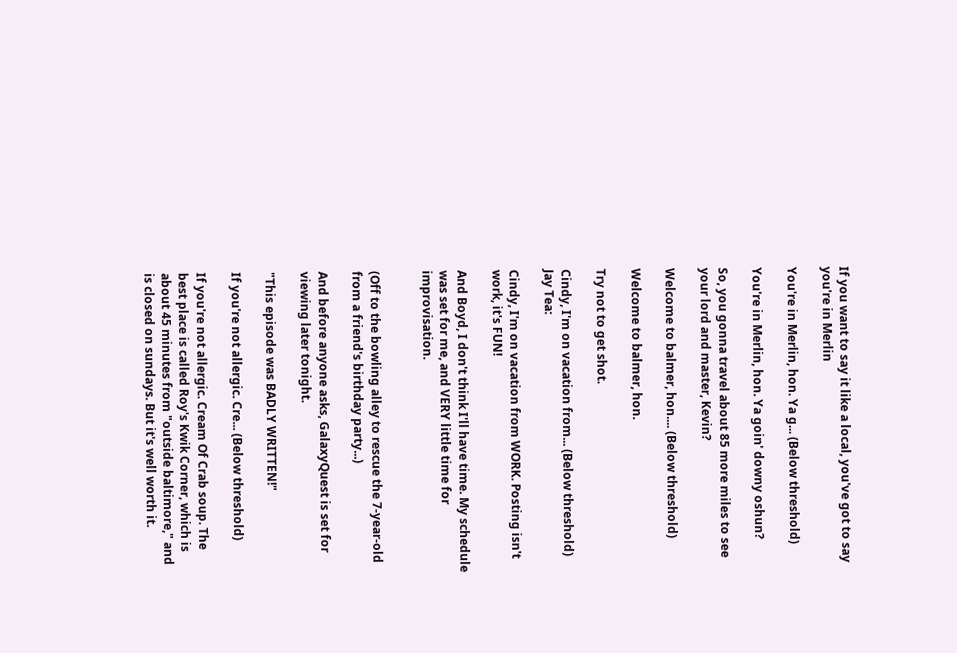If you want to say it like a local, you've got to say
you're in Merlin

You're in Merlin, hon. Ya g... (Below threshold)

You're in Merlin, hon. Ya goin' downy oshun?

So, you gonna travel about 85 more miles to see your lord and master, Kevin?

Welcome to balmer, hon.... (Below threshold)

Welcome to balmer, hon.

Try not to get shot.

Cindy, I'm on vacation from... (Below threshold)
Jay Tea:

Cindy, I'm on vacation from WORK. Posting isn't work, it's FUN!

And Boyd, I don't think I'll have time. My schedule was set for me, and VERY little time for improvisation.


(Off to the bowling alley to rescue the 7-year-old from a friend's birthday party...)

And before anyone asks, GalaxyQuest is set for viewing later tonight.

"This episode was BADLY WRITTEN!"

If you're not allergic. Cre... (Below threshold)

If you're not allergic. Cream Of Crab soup. The best place is called Roy's Kwik Corner, which is about 45 minutes from "outside baltimore," and is closed on sundays. But it's well worth it.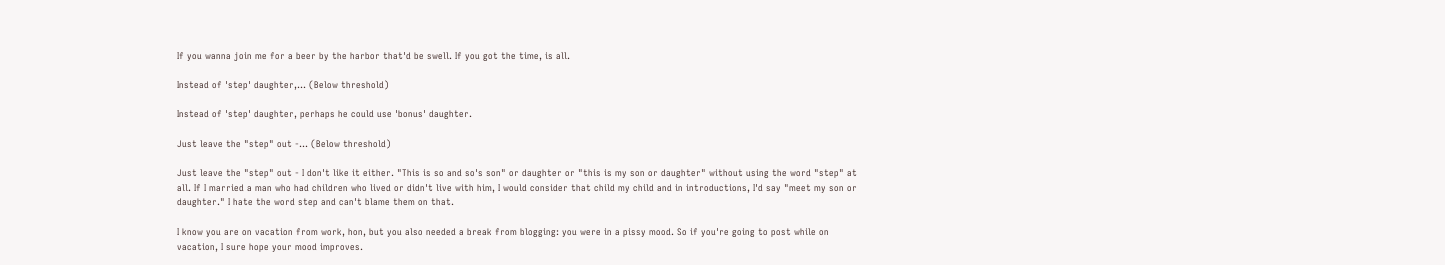If you wanna join me for a beer by the harbor that'd be swell. If you got the time, is all.

Instead of 'step' daughter,... (Below threshold)

Instead of 'step' daughter, perhaps he could use 'bonus' daughter.

Just leave the "step" out -... (Below threshold)

Just leave the "step" out - I don't like it either. "This is so and so's son" or daughter or "this is my son or daughter" without using the word "step" at all. If I married a man who had children who lived or didn't live with him, I would consider that child my child and in introductions, I'd say "meet my son or daughter." I hate the word step and can't blame them on that.

I know you are on vacation from work, hon, but you also needed a break from blogging: you were in a pissy mood. So if you're going to post while on vacation, I sure hope your mood improves.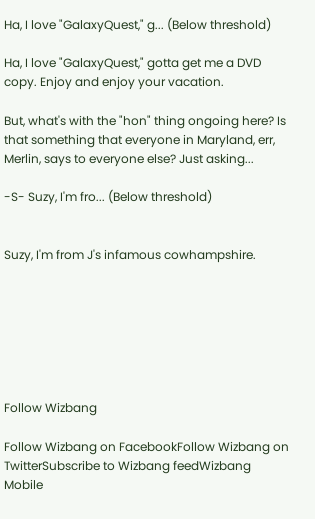Ha, I love "GalaxyQuest," g... (Below threshold)

Ha, I love "GalaxyQuest," gotta get me a DVD copy. Enjoy and enjoy your vacation.

But, what's with the "hon" thing ongoing here? Is that something that everyone in Maryland, err, Merlin, says to everyone else? Just asking...

-S- Suzy, I'm fro... (Below threshold)


Suzy, I'm from J's infamous cowhampshire.







Follow Wizbang

Follow Wizbang on FacebookFollow Wizbang on TwitterSubscribe to Wizbang feedWizbang Mobile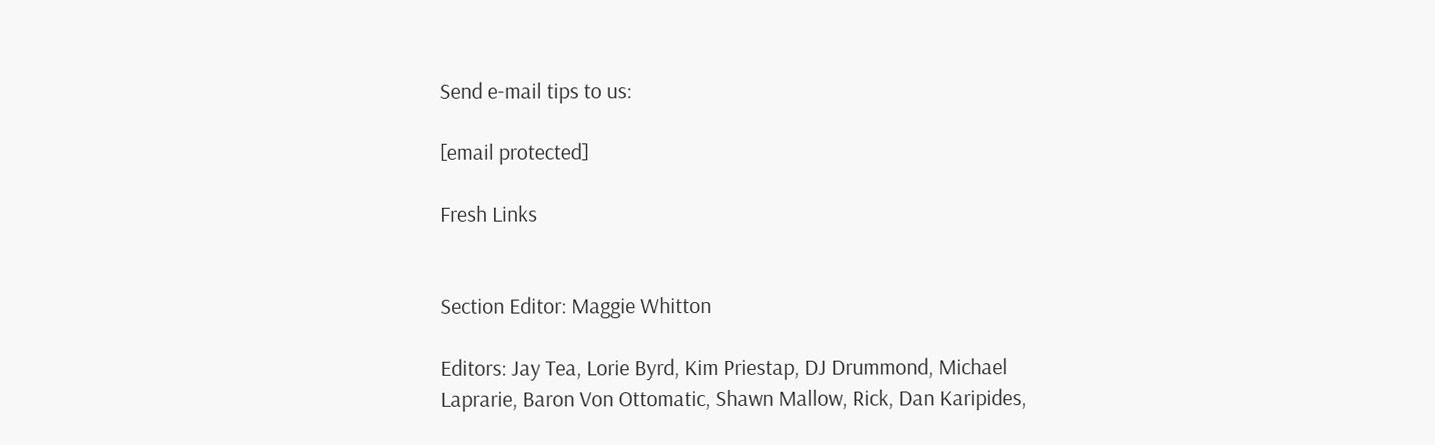Send e-mail tips to us:

[email protected]

Fresh Links


Section Editor: Maggie Whitton

Editors: Jay Tea, Lorie Byrd, Kim Priestap, DJ Drummond, Michael Laprarie, Baron Von Ottomatic, Shawn Mallow, Rick, Dan Karipides,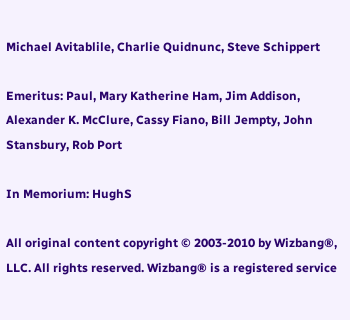Michael Avitablile, Charlie Quidnunc, Steve Schippert

Emeritus: Paul, Mary Katherine Ham, Jim Addison, Alexander K. McClure, Cassy Fiano, Bill Jempty, John Stansbury, Rob Port

In Memorium: HughS

All original content copyright © 2003-2010 by Wizbang®, LLC. All rights reserved. Wizbang® is a registered service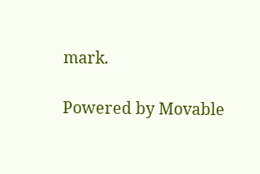mark.

Powered by Movable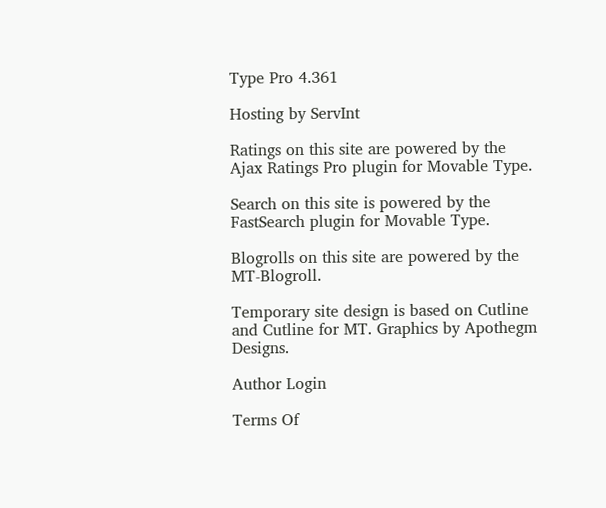Type Pro 4.361

Hosting by ServInt

Ratings on this site are powered by the Ajax Ratings Pro plugin for Movable Type.

Search on this site is powered by the FastSearch plugin for Movable Type.

Blogrolls on this site are powered by the MT-Blogroll.

Temporary site design is based on Cutline and Cutline for MT. Graphics by Apothegm Designs.

Author Login

Terms Of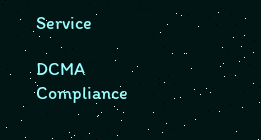Service

DCMA Compliance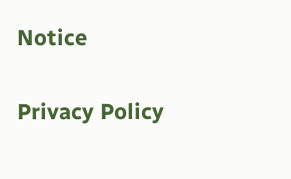Notice

Privacy Policy